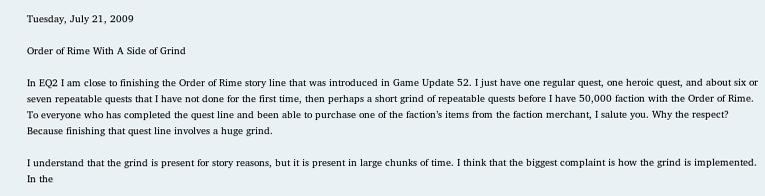Tuesday, July 21, 2009

Order of Rime With A Side of Grind

In EQ2 I am close to finishing the Order of Rime story line that was introduced in Game Update 52. I just have one regular quest, one heroic quest, and about six or seven repeatable quests that I have not done for the first time, then perhaps a short grind of repeatable quests before I have 50,000 faction with the Order of Rime. To everyone who has completed the quest line and been able to purchase one of the faction’s items from the faction merchant, I salute you. Why the respect? Because finishing that quest line involves a huge grind.

I understand that the grind is present for story reasons, but it is present in large chunks of time. I think that the biggest complaint is how the grind is implemented. In the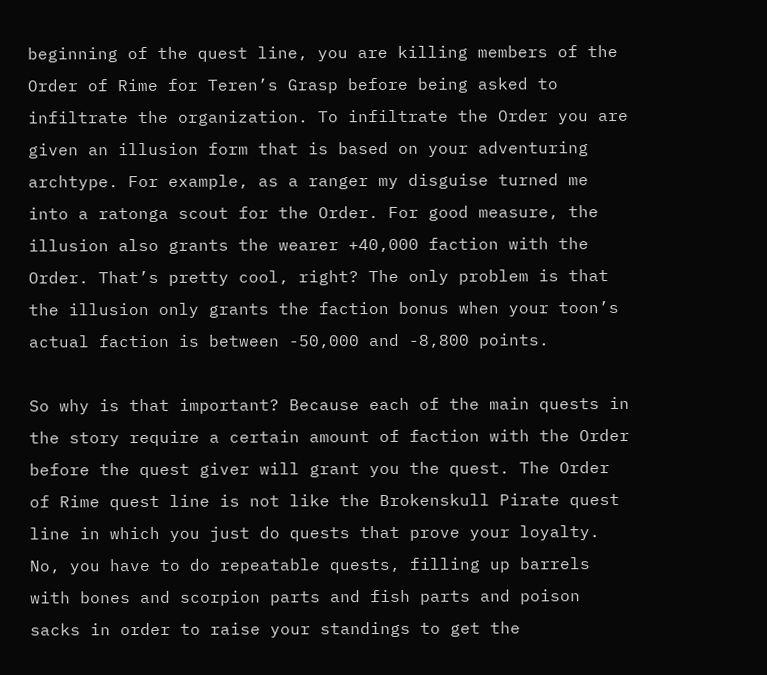beginning of the quest line, you are killing members of the Order of Rime for Teren’s Grasp before being asked to infiltrate the organization. To infiltrate the Order you are given an illusion form that is based on your adventuring archtype. For example, as a ranger my disguise turned me into a ratonga scout for the Order. For good measure, the illusion also grants the wearer +40,000 faction with the Order. That’s pretty cool, right? The only problem is that the illusion only grants the faction bonus when your toon’s actual faction is between -50,000 and -8,800 points.

So why is that important? Because each of the main quests in the story require a certain amount of faction with the Order before the quest giver will grant you the quest. The Order of Rime quest line is not like the Brokenskull Pirate quest line in which you just do quests that prove your loyalty. No, you have to do repeatable quests, filling up barrels with bones and scorpion parts and fish parts and poison sacks in order to raise your standings to get the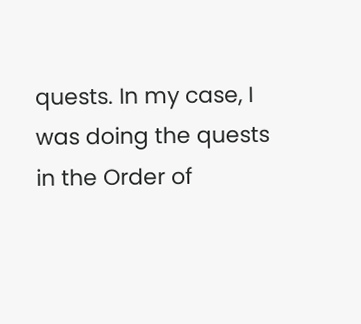quests. In my case, I was doing the quests in the Order of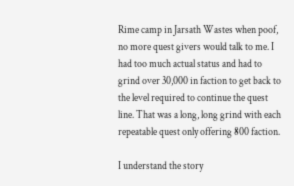Rime camp in Jarsath Wastes when poof, no more quest givers would talk to me. I had too much actual status and had to grind over 30,000 in faction to get back to the level required to continue the quest line. That was a long, long grind with each repeatable quest only offering 800 faction.

I understand the story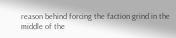reason behind forcing the faction grind in the middle of the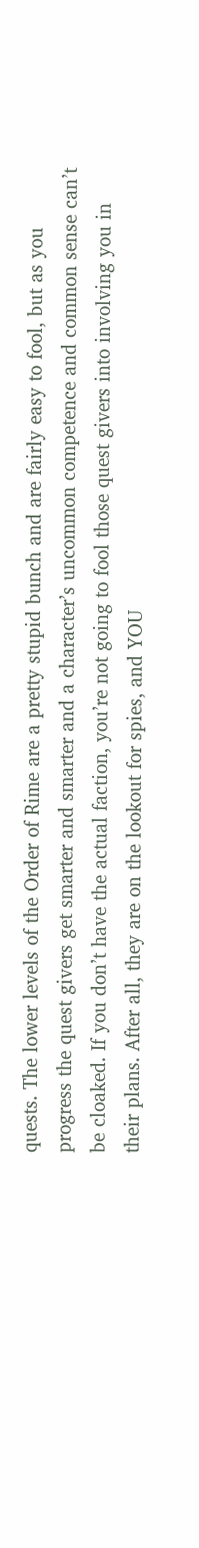quests. The lower levels of the Order of Rime are a pretty stupid bunch and are fairly easy to fool, but as you progress the quest givers get smarter and smarter and a character’s uncommon competence and common sense can’t be cloaked. If you don’t have the actual faction, you’re not going to fool those quest givers into involving you in their plans. After all, they are on the lookout for spies, and YOU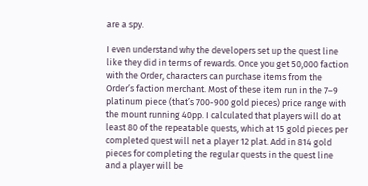are a spy.

I even understand why the developers set up the quest line like they did in terms of rewards. Once you get 50,000 faction with the Order, characters can purchase items from the Order’s faction merchant. Most of these item run in the 7–9 platinum piece (that’s 700-900 gold pieces) price range with the mount running 40pp. I calculated that players will do at least 80 of the repeatable quests, which at 15 gold pieces per completed quest will net a player 12 plat. Add in 814 gold pieces for completing the regular quests in the quest line and a player will be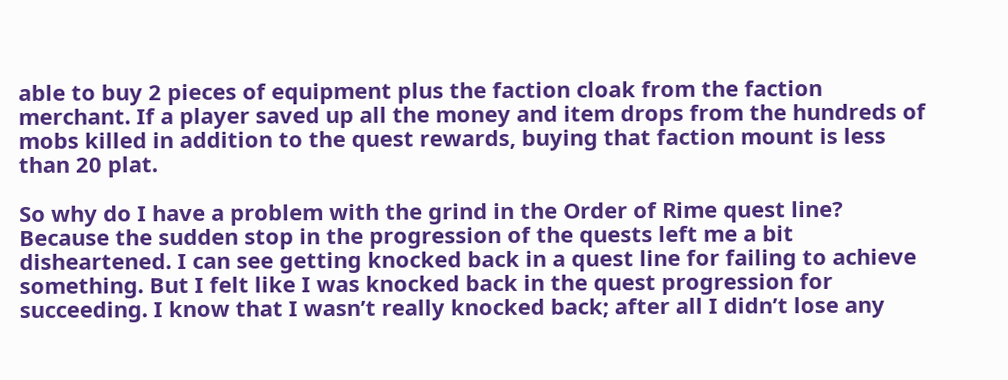able to buy 2 pieces of equipment plus the faction cloak from the faction merchant. If a player saved up all the money and item drops from the hundreds of mobs killed in addition to the quest rewards, buying that faction mount is less than 20 plat.

So why do I have a problem with the grind in the Order of Rime quest line? Because the sudden stop in the progression of the quests left me a bit disheartened. I can see getting knocked back in a quest line for failing to achieve something. But I felt like I was knocked back in the quest progression for succeeding. I know that I wasn’t really knocked back; after all I didn’t lose any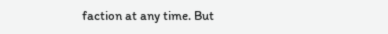faction at any time. But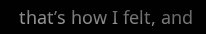that’s how I felt, and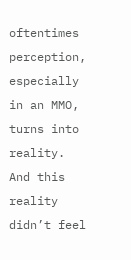oftentimes perception, especially in an MMO, turns into reality. And this reality didn’t feel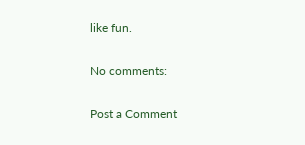like fun.

No comments:

Post a Comment